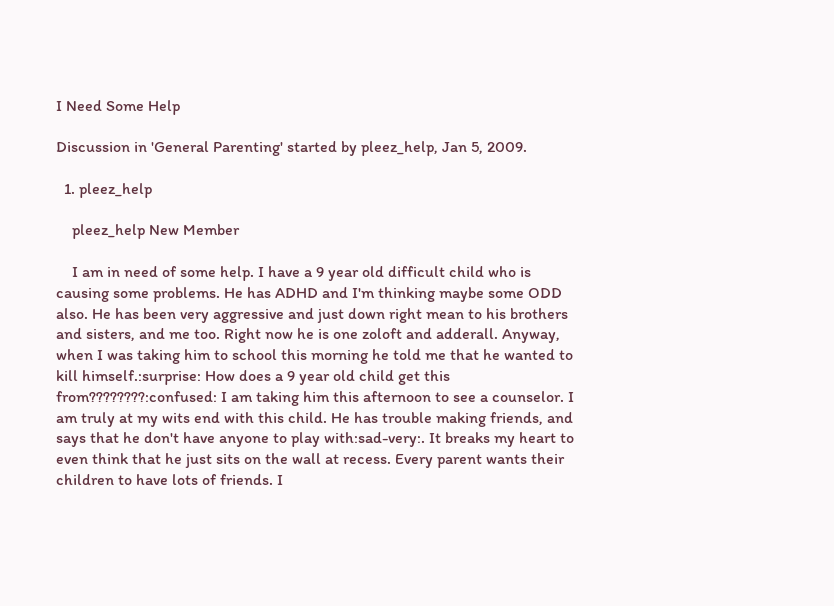I Need Some Help

Discussion in 'General Parenting' started by pleez_help, Jan 5, 2009.

  1. pleez_help

    pleez_help New Member

    I am in need of some help. I have a 9 year old difficult child who is causing some problems. He has ADHD and I'm thinking maybe some ODD also. He has been very aggressive and just down right mean to his brothers and sisters, and me too. Right now he is one zoloft and adderall. Anyway, when I was taking him to school this morning he told me that he wanted to kill himself.:surprise: How does a 9 year old child get this from????????:confused: I am taking him this afternoon to see a counselor. I am truly at my wits end with this child. He has trouble making friends, and says that he don't have anyone to play with:sad-very:. It breaks my heart to even think that he just sits on the wall at recess. Every parent wants their children to have lots of friends. I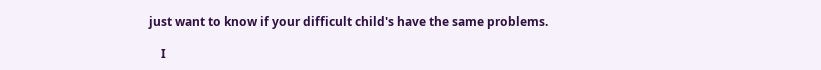just want to know if your difficult child's have the same problems.

    I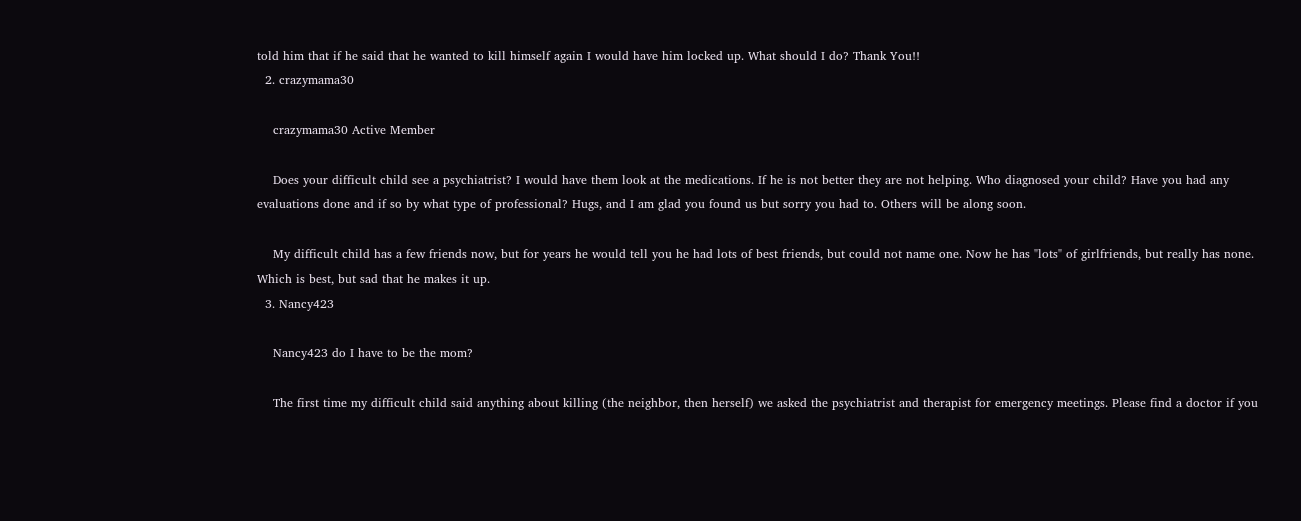told him that if he said that he wanted to kill himself again I would have him locked up. What should I do? Thank You!!
  2. crazymama30

    crazymama30 Active Member

    Does your difficult child see a psychiatrist? I would have them look at the medications. If he is not better they are not helping. Who diagnosed your child? Have you had any evaluations done and if so by what type of professional? Hugs, and I am glad you found us but sorry you had to. Others will be along soon.

    My difficult child has a few friends now, but for years he would tell you he had lots of best friends, but could not name one. Now he has "lots" of girlfriends, but really has none. Which is best, but sad that he makes it up.
  3. Nancy423

    Nancy423 do I have to be the mom?

    The first time my difficult child said anything about killing (the neighbor, then herself) we asked the psychiatrist and therapist for emergency meetings. Please find a doctor if you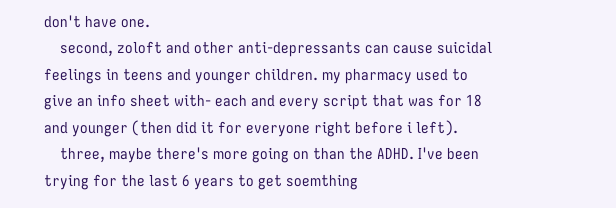don't have one.
    second, zoloft and other anti-depressants can cause suicidal feelings in teens and younger children. my pharmacy used to give an info sheet with- each and every script that was for 18 and younger (then did it for everyone right before i left).
    three, maybe there's more going on than the ADHD. I've been trying for the last 6 years to get soemthing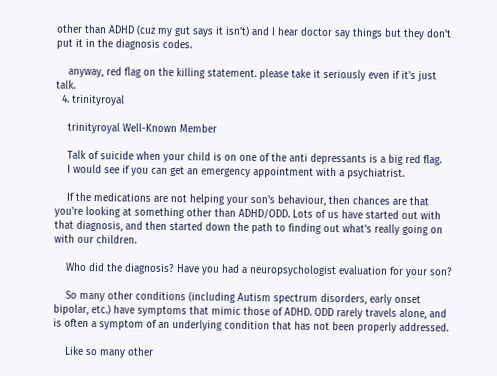other than ADHD (cuz my gut says it isn't) and I hear doctor say things but they don't put it in the diagnosis codes.

    anyway, red flag on the killing statement. please take it seriously even if it's just talk.
  4. trinityroyal

    trinityroyal Well-Known Member

    Talk of suicide when your child is on one of the anti depressants is a big red flag.
    I would see if you can get an emergency appointment with a psychiatrist.

    If the medications are not helping your son's behaviour, then chances are that you're looking at something other than ADHD/ODD. Lots of us have started out with that diagnosis, and then started down the path to finding out what's really going on with our children.

    Who did the diagnosis? Have you had a neuropsychologist evaluation for your son?

    So many other conditions (including Autism spectrum disorders, early onset bipolar, etc.) have symptoms that mimic those of ADHD. ODD rarely travels alone, and is often a symptom of an underlying condition that has not been properly addressed.

    Like so many other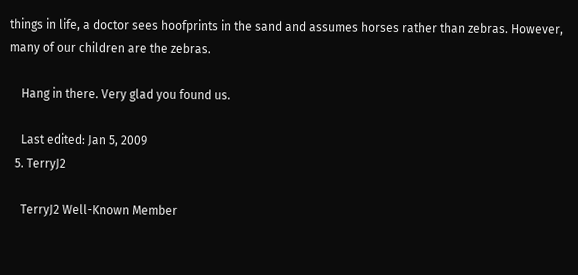things in life, a doctor sees hoofprints in the sand and assumes horses rather than zebras. However, many of our children are the zebras.

    Hang in there. Very glad you found us.

    Last edited: Jan 5, 2009
  5. TerryJ2

    TerryJ2 Well-Known Member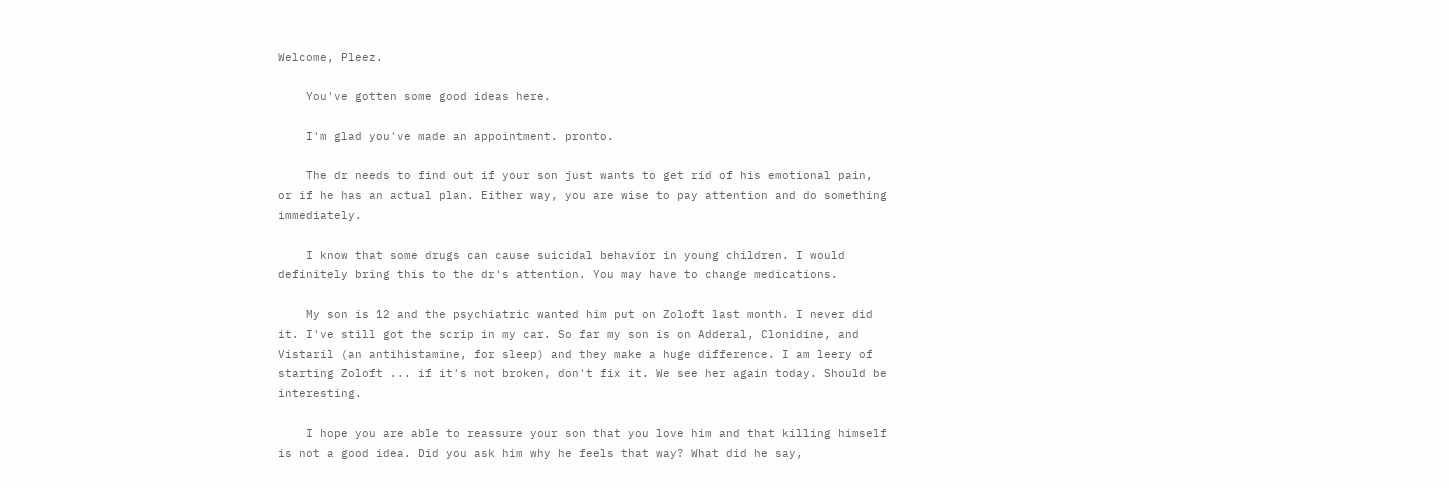Welcome, Pleez.

    You've gotten some good ideas here.

    I'm glad you've made an appointment. pronto.

    The dr needs to find out if your son just wants to get rid of his emotional pain, or if he has an actual plan. Either way, you are wise to pay attention and do something immediately.

    I know that some drugs can cause suicidal behavior in young children. I would definitely bring this to the dr's attention. You may have to change medications.

    My son is 12 and the psychiatric wanted him put on Zoloft last month. I never did it. I've still got the scrip in my car. So far my son is on Adderal, Clonidine, and Vistaril (an antihistamine, for sleep) and they make a huge difference. I am leery of starting Zoloft ... if it's not broken, don't fix it. We see her again today. Should be interesting.

    I hope you are able to reassure your son that you love him and that killing himself is not a good idea. Did you ask him why he feels that way? What did he say,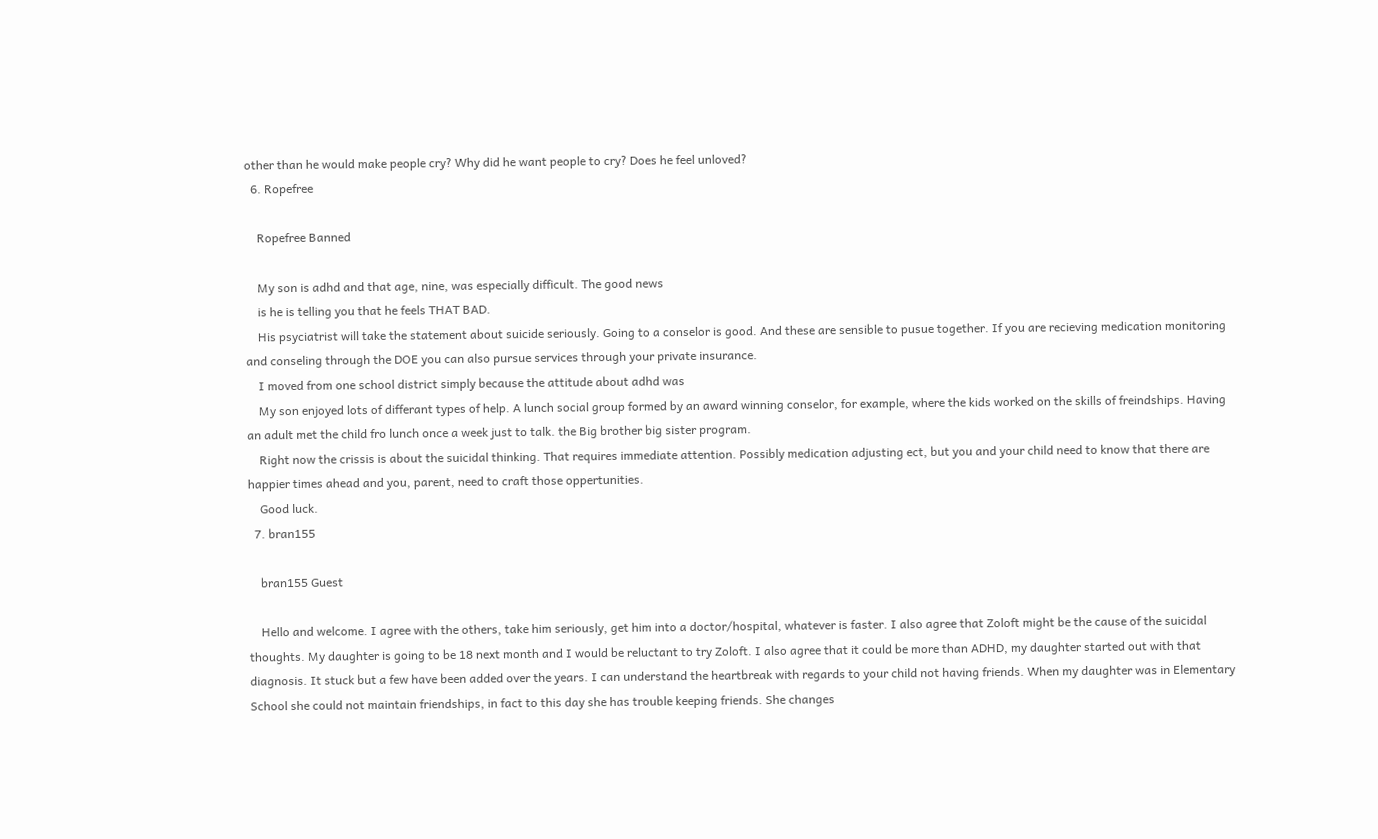other than he would make people cry? Why did he want people to cry? Does he feel unloved?
  6. Ropefree

    Ropefree Banned

    My son is adhd and that age, nine, was especially difficult. The good news
    is he is telling you that he feels THAT BAD.
    His psyciatrist will take the statement about suicide seriously. Going to a conselor is good. And these are sensible to pusue together. If you are recieving medication monitoring and conseling through the DOE you can also pursue services through your private insurance.
    I moved from one school district simply because the attitude about adhd was
    My son enjoyed lots of differant types of help. A lunch social group formed by an award winning conselor, for example, where the kids worked on the skills of freindships. Having an adult met the child fro lunch once a week just to talk. the Big brother big sister program.
    Right now the crissis is about the suicidal thinking. That requires immediate attention. Possibly medication adjusting ect, but you and your child need to know that there are happier times ahead and you, parent, need to craft those oppertunities.
    Good luck.
  7. bran155

    bran155 Guest

    Hello and welcome. I agree with the others, take him seriously, get him into a doctor/hospital, whatever is faster. I also agree that Zoloft might be the cause of the suicidal thoughts. My daughter is going to be 18 next month and I would be reluctant to try Zoloft. I also agree that it could be more than ADHD, my daughter started out with that diagnosis. It stuck but a few have been added over the years. I can understand the heartbreak with regards to your child not having friends. When my daughter was in Elementary School she could not maintain friendships, in fact to this day she has trouble keeping friends. She changes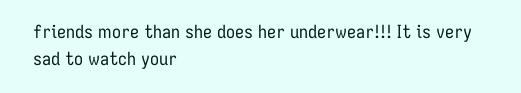friends more than she does her underwear!!! It is very sad to watch your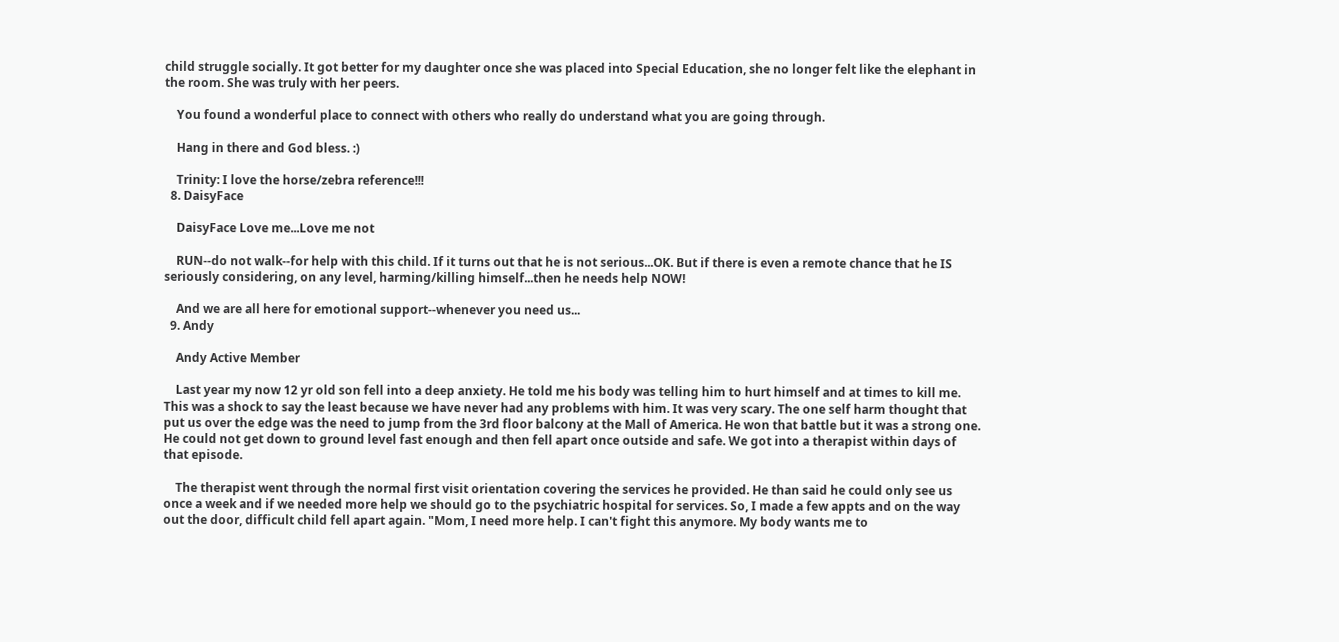child struggle socially. It got better for my daughter once she was placed into Special Education, she no longer felt like the elephant in the room. She was truly with her peers.

    You found a wonderful place to connect with others who really do understand what you are going through.

    Hang in there and God bless. :)

    Trinity: I love the horse/zebra reference!!!
  8. DaisyFace

    DaisyFace Love me...Love me not

    RUN--do not walk--for help with this child. If it turns out that he is not serious...OK. But if there is even a remote chance that he IS seriously considering, on any level, harming/killing himself...then he needs help NOW!

    And we are all here for emotional support--whenever you need us...
  9. Andy

    Andy Active Member

    Last year my now 12 yr old son fell into a deep anxiety. He told me his body was telling him to hurt himself and at times to kill me. This was a shock to say the least because we have never had any problems with him. It was very scary. The one self harm thought that put us over the edge was the need to jump from the 3rd floor balcony at the Mall of America. He won that battle but it was a strong one. He could not get down to ground level fast enough and then fell apart once outside and safe. We got into a therapist within days of that episode.

    The therapist went through the normal first visit orientation covering the services he provided. He than said he could only see us once a week and if we needed more help we should go to the psychiatric hospital for services. So, I made a few appts and on the way out the door, difficult child fell apart again. "Mom, I need more help. I can't fight this anymore. My body wants me to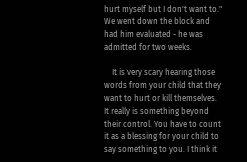hurt myself but I don't want to." We went down the block and had him evaluated - he was admitted for two weeks.

    It is very scary hearing those words from your child that they want to hurt or kill themselves. It really is something beyond their control. You have to count it as a blessing for your child to say something to you. I think it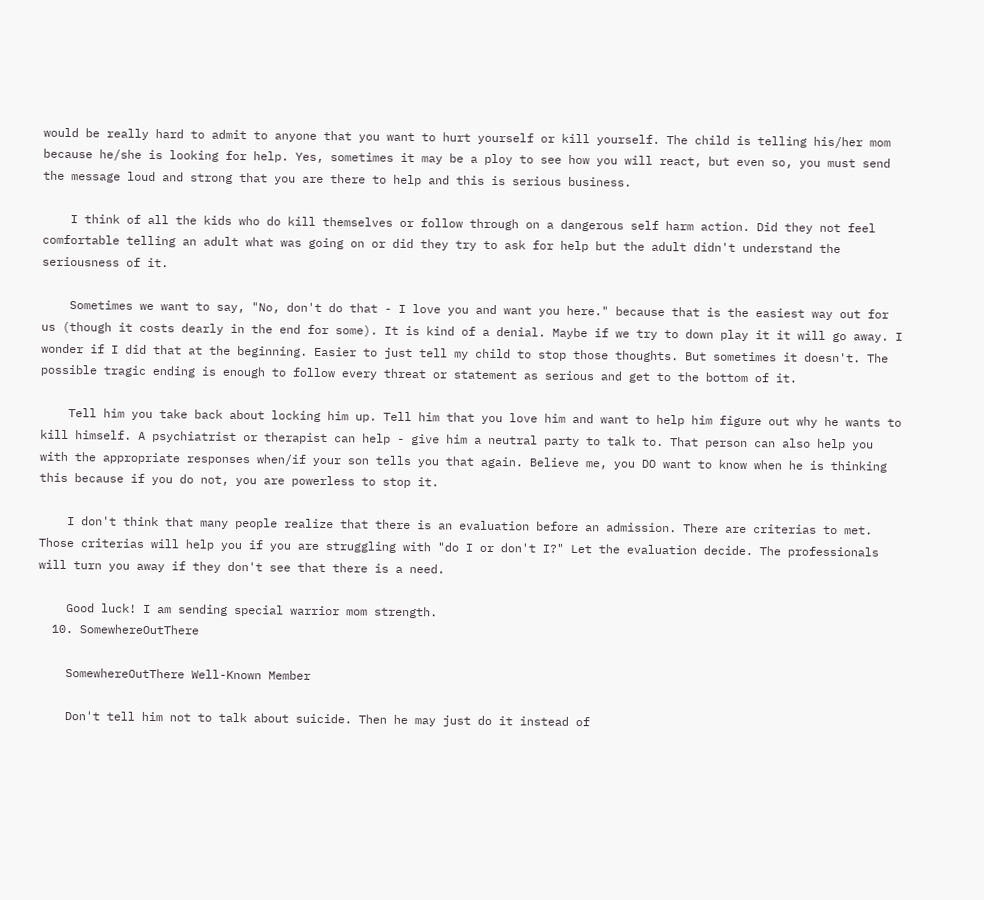would be really hard to admit to anyone that you want to hurt yourself or kill yourself. The child is telling his/her mom because he/she is looking for help. Yes, sometimes it may be a ploy to see how you will react, but even so, you must send the message loud and strong that you are there to help and this is serious business.

    I think of all the kids who do kill themselves or follow through on a dangerous self harm action. Did they not feel comfortable telling an adult what was going on or did they try to ask for help but the adult didn't understand the seriousness of it.

    Sometimes we want to say, "No, don't do that - I love you and want you here." because that is the easiest way out for us (though it costs dearly in the end for some). It is kind of a denial. Maybe if we try to down play it it will go away. I wonder if I did that at the beginning. Easier to just tell my child to stop those thoughts. But sometimes it doesn't. The possible tragic ending is enough to follow every threat or statement as serious and get to the bottom of it.

    Tell him you take back about locking him up. Tell him that you love him and want to help him figure out why he wants to kill himself. A psychiatrist or therapist can help - give him a neutral party to talk to. That person can also help you with the appropriate responses when/if your son tells you that again. Believe me, you DO want to know when he is thinking this because if you do not, you are powerless to stop it.

    I don't think that many people realize that there is an evaluation before an admission. There are criterias to met. Those criterias will help you if you are struggling with "do I or don't I?" Let the evaluation decide. The professionals will turn you away if they don't see that there is a need.

    Good luck! I am sending special warrior mom strength.
  10. SomewhereOutThere

    SomewhereOutThere Well-Known Member

    Don't tell him not to talk about suicide. Then he may just do it instead of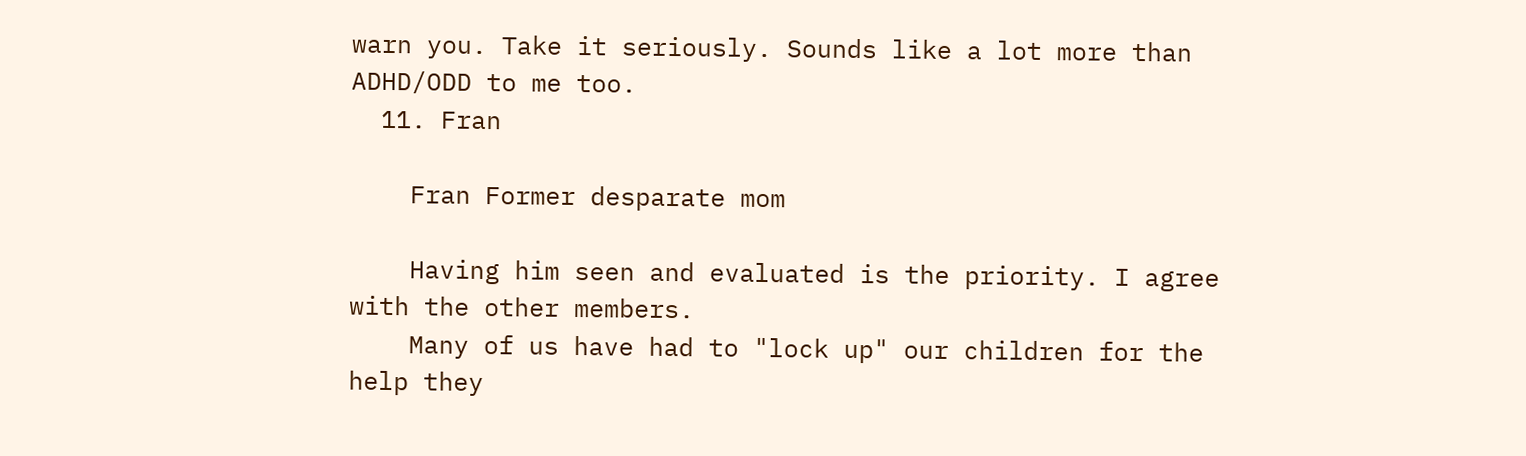warn you. Take it seriously. Sounds like a lot more than ADHD/ODD to me too.
  11. Fran

    Fran Former desparate mom

    Having him seen and evaluated is the priority. I agree with the other members.
    Many of us have had to "lock up" our children for the help they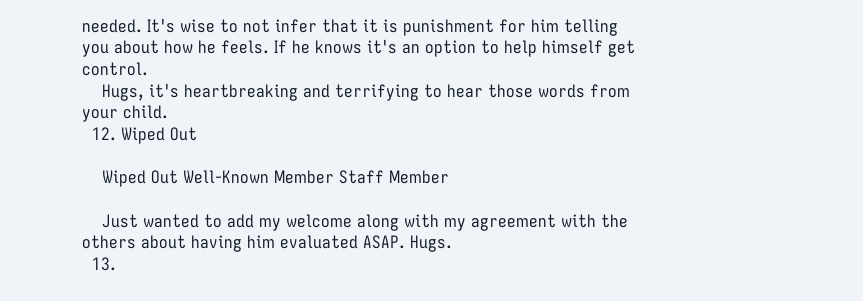needed. It's wise to not infer that it is punishment for him telling you about how he feels. If he knows it's an option to help himself get control.
    Hugs, it's heartbreaking and terrifying to hear those words from your child.
  12. Wiped Out

    Wiped Out Well-Known Member Staff Member

    Just wanted to add my welcome along with my agreement with the others about having him evaluated ASAP. Hugs.
  13.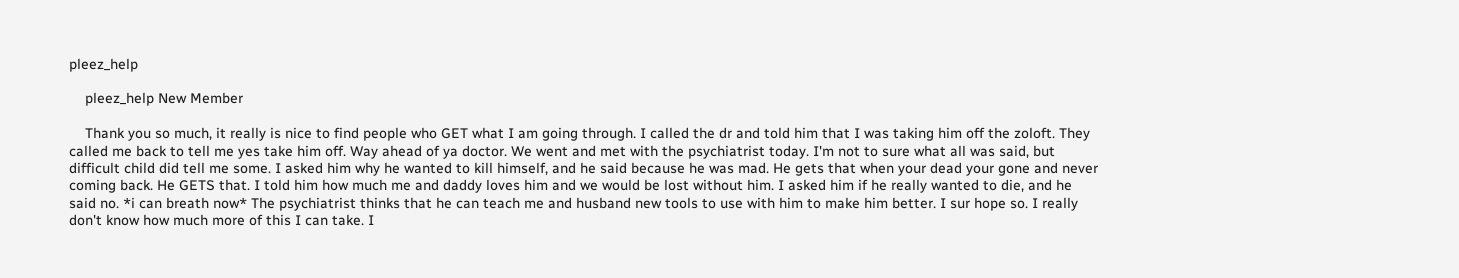pleez_help

    pleez_help New Member

    Thank you so much, it really is nice to find people who GET what I am going through. I called the dr and told him that I was taking him off the zoloft. They called me back to tell me yes take him off. Way ahead of ya doctor. We went and met with the psychiatrist today. I'm not to sure what all was said, but difficult child did tell me some. I asked him why he wanted to kill himself, and he said because he was mad. He gets that when your dead your gone and never coming back. He GETS that. I told him how much me and daddy loves him and we would be lost without him. I asked him if he really wanted to die, and he said no. *i can breath now* The psychiatrist thinks that he can teach me and husband new tools to use with him to make him better. I sur hope so. I really don't know how much more of this I can take. I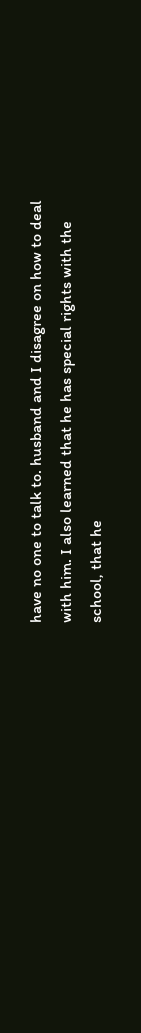have no one to talk to. husband and I disagree on how to deal with him. I also learned that he has special rights with the school, that he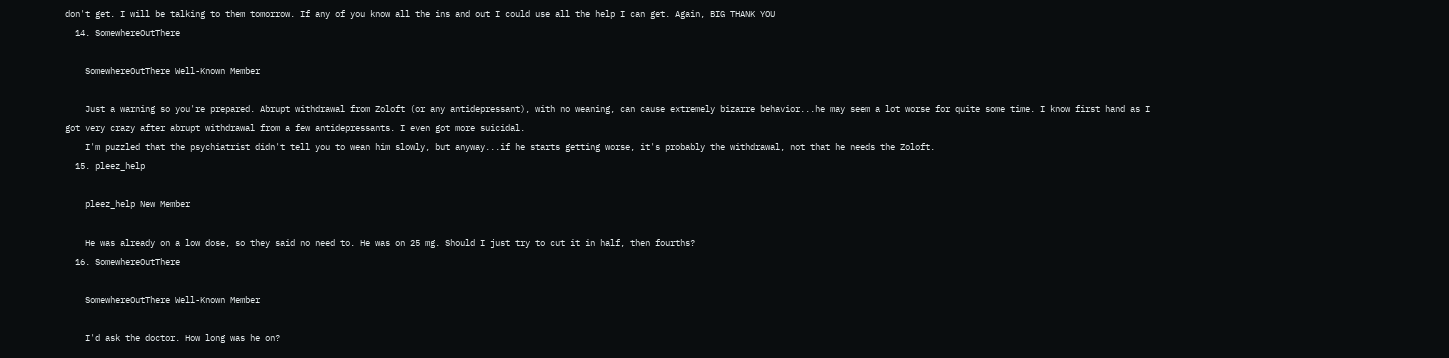don't get. I will be talking to them tomorrow. If any of you know all the ins and out I could use all the help I can get. Again, BIG THANK YOU
  14. SomewhereOutThere

    SomewhereOutThere Well-Known Member

    Just a warning so you're prepared. Abrupt withdrawal from Zoloft (or any antidepressant), with no weaning, can cause extremely bizarre behavior...he may seem a lot worse for quite some time. I know first hand as I got very crazy after abrupt withdrawal from a few antidepressants. I even got more suicidal.
    I'm puzzled that the psychiatrist didn't tell you to wean him slowly, but anyway...if he starts getting worse, it's probably the withdrawal, not that he needs the Zoloft.
  15. pleez_help

    pleez_help New Member

    He was already on a low dose, so they said no need to. He was on 25 mg. Should I just try to cut it in half, then fourths?
  16. SomewhereOutThere

    SomewhereOutThere Well-Known Member

    I'd ask the doctor. How long was he on?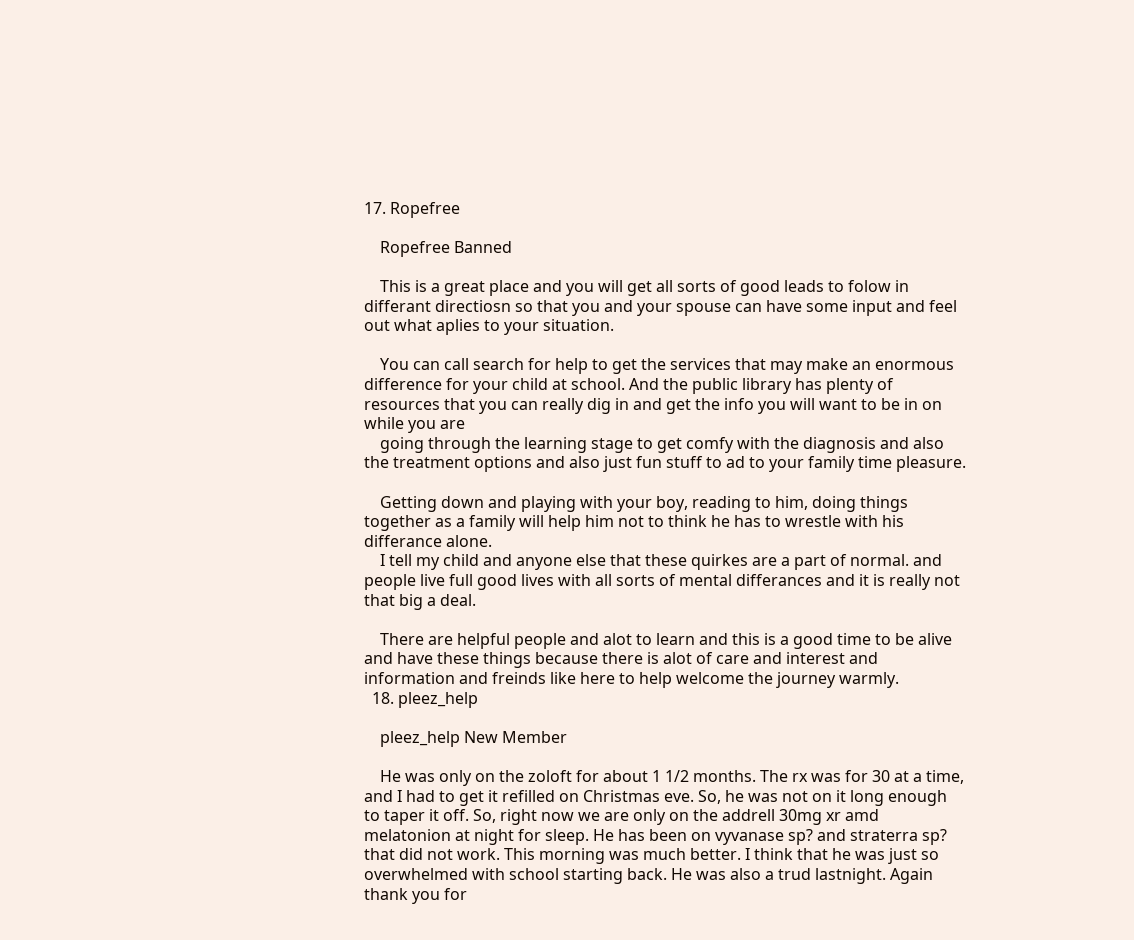17. Ropefree

    Ropefree Banned

    This is a great place and you will get all sorts of good leads to folow in differant directiosn so that you and your spouse can have some input and feel out what aplies to your situation.

    You can call search for help to get the services that may make an enormous difference for your child at school. And the public library has plenty of resources that you can really dig in and get the info you will want to be in on while you are
    going through the learning stage to get comfy with the diagnosis and also the treatment options and also just fun stuff to ad to your family time pleasure.

    Getting down and playing with your boy, reading to him, doing things together as a family will help him not to think he has to wrestle with his differance alone.
    I tell my child and anyone else that these quirkes are a part of normal. and people live full good lives with all sorts of mental differances and it is really not that big a deal.

    There are helpful people and alot to learn and this is a good time to be alive and have these things because there is alot of care and interest and information and freinds like here to help welcome the journey warmly.
  18. pleez_help

    pleez_help New Member

    He was only on the zoloft for about 1 1/2 months. The rx was for 30 at a time, and I had to get it refilled on Christmas eve. So, he was not on it long enough to taper it off. So, right now we are only on the addrell 30mg xr amd melatonion at night for sleep. He has been on vyvanase sp? and straterra sp? that did not work. This morning was much better. I think that he was just so overwhelmed with school starting back. He was also a trud lastnight. Again thank you for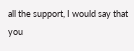all the support, I would say that you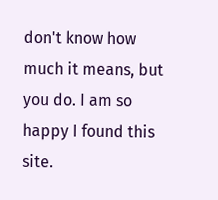don't know how much it means, but you do. I am so happy I found this site.